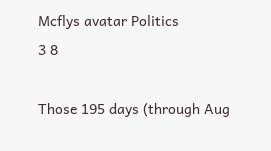Mcflys avatar Politics
3 8

Those 195 days (through Aug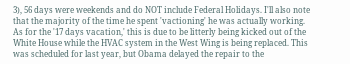3), 56 days were weekends and do NOT include Federal Holidays. I'll also note that the majority of the time he spent 'vactioning' he was actually working. As for the '17 days vacation,' this is due to be litterly being kicked out of the White House while the HVAC system in the West Wing is being replaced. This was scheduled for last year, but Obama delayed the repair to the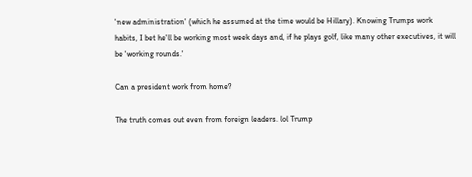'new administration' (which he assumed at the time would be Hillary). Knowing Trumps work habits, I bet he'll be working most week days and, if he plays golf, like many other executives, it will be 'working rounds.'

Can a president work from home?

The truth comes out even from foreign leaders. lol Trump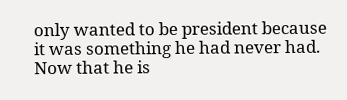only wanted to be president because it was something he had never had. Now that he is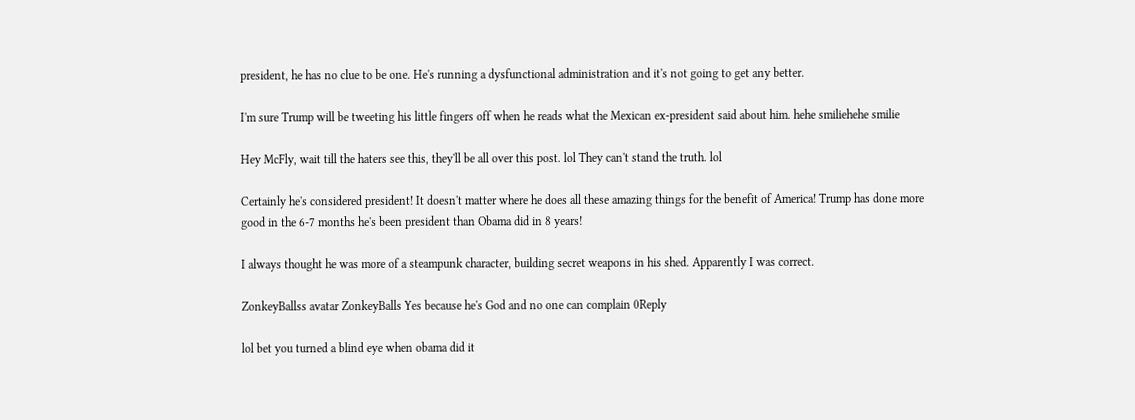president, he has no clue to be one. He's running a dysfunctional administration and it's not going to get any better.

I'm sure Trump will be tweeting his little fingers off when he reads what the Mexican ex-president said about him. hehe smiliehehe smilie

Hey McFly, wait till the haters see this, they'll be all over this post. lol They can't stand the truth. lol

Certainly he's considered president! It doesn't matter where he does all these amazing things for the benefit of America! Trump has done more good in the 6-7 months he's been president than Obama did in 8 years!

I always thought he was more of a steampunk character, building secret weapons in his shed. Apparently I was correct.

ZonkeyBallss avatar ZonkeyBalls Yes because he's God and no one can complain 0Reply

lol bet you turned a blind eye when obama did it